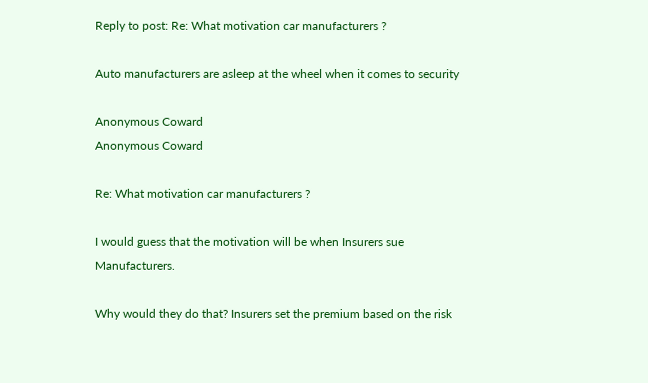Reply to post: Re: What motivation car manufacturers ?

Auto manufacturers are asleep at the wheel when it comes to security

Anonymous Coward
Anonymous Coward

Re: What motivation car manufacturers ?

I would guess that the motivation will be when Insurers sue Manufacturers.

Why would they do that? Insurers set the premium based on the risk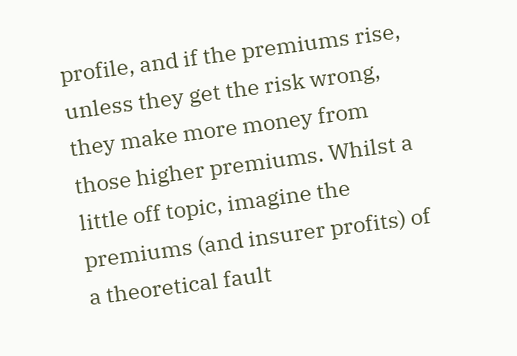profile, and if the premiums rise, unless they get the risk wrong, they make more money from those higher premiums. Whilst a little off topic, imagine the premiums (and insurer profits) of a theoretical fault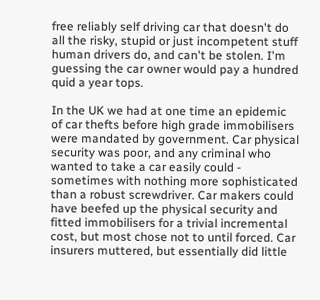free reliably self driving car that doesn't do all the risky, stupid or just incompetent stuff human drivers do, and can't be stolen. I'm guessing the car owner would pay a hundred quid a year tops.

In the UK we had at one time an epidemic of car thefts before high grade immobilisers were mandated by government. Car physical security was poor, and any criminal who wanted to take a car easily could - sometimes with nothing more sophisticated than a robust screwdriver. Car makers could have beefed up the physical security and fitted immobilisers for a trivial incremental cost, but most chose not to until forced. Car insurers muttered, but essentially did little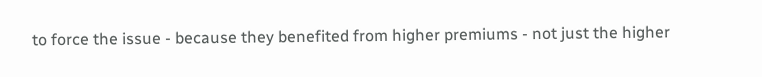to force the issue - because they benefited from higher premiums - not just the higher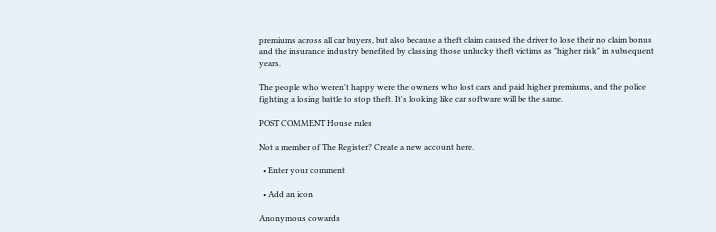premiums across all car buyers, but also because a theft claim caused the driver to lose their no claim bonus and the insurance industry benefited by classing those unlucky theft victims as "higher risk" in subsequent years.

The people who weren't happy were the owners who lost cars and paid higher premiums, and the police fighting a losing battle to stop theft. It's looking like car software will be the same.

POST COMMENT House rules

Not a member of The Register? Create a new account here.

  • Enter your comment

  • Add an icon

Anonymous cowards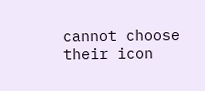cannot choose their icon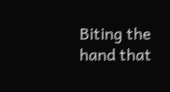Biting the hand that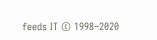feeds IT © 1998–2020